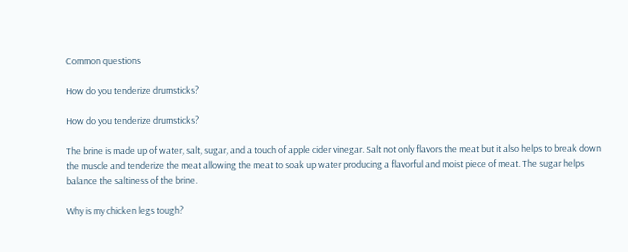Common questions

How do you tenderize drumsticks?

How do you tenderize drumsticks?

The brine is made up of water, salt, sugar, and a touch of apple cider vinegar. Salt not only flavors the meat but it also helps to break down the muscle and tenderize the meat allowing the meat to soak up water producing a flavorful and moist piece of meat. The sugar helps balance the saltiness of the brine.

Why is my chicken legs tough?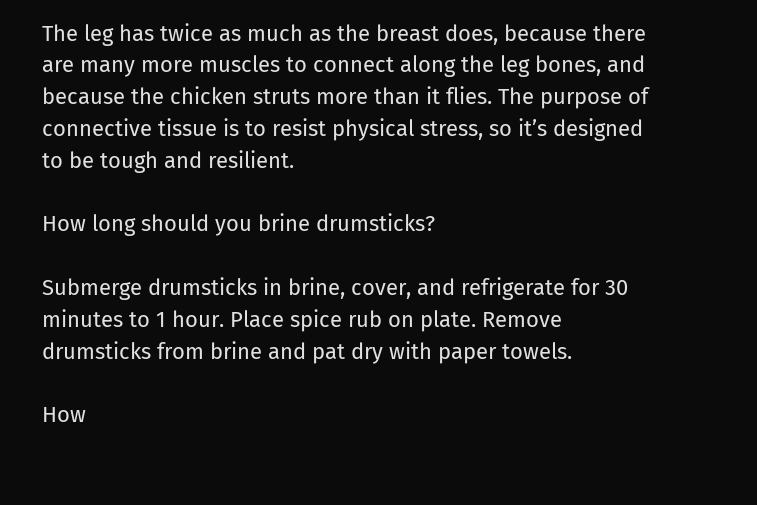The leg has twice as much as the breast does, because there are many more muscles to connect along the leg bones, and because the chicken struts more than it flies. The purpose of connective tissue is to resist physical stress, so it’s designed to be tough and resilient.

How long should you brine drumsticks?

Submerge drumsticks in brine, cover, and refrigerate for 30 minutes to 1 hour. Place spice rub on plate. Remove drumsticks from brine and pat dry with paper towels.

How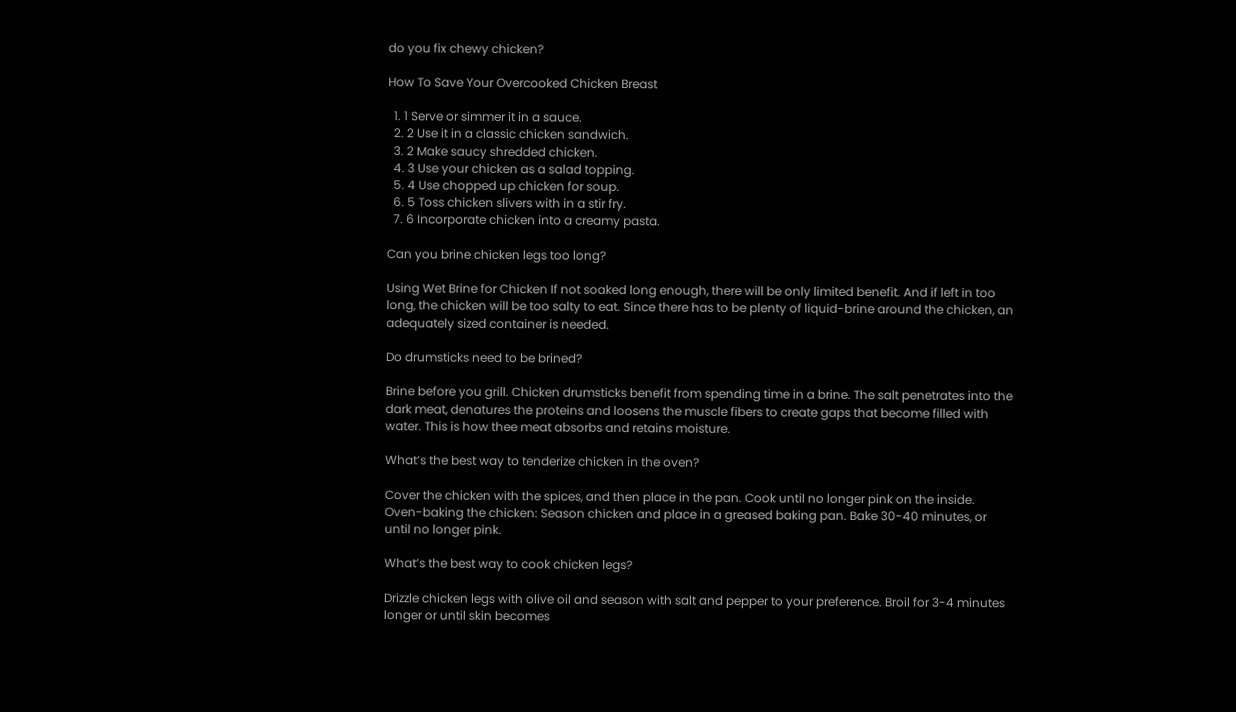do you fix chewy chicken?

How To Save Your Overcooked Chicken Breast

  1. 1 Serve or simmer it in a sauce.
  2. 2 Use it in a classic chicken sandwich.
  3. 2 Make saucy shredded chicken.
  4. 3 Use your chicken as a salad topping.
  5. 4 Use chopped up chicken for soup.
  6. 5 Toss chicken slivers with in a stir fry.
  7. 6 Incorporate chicken into a creamy pasta.

Can you brine chicken legs too long?

Using Wet Brine for Chicken If not soaked long enough, there will be only limited benefit. And if left in too long, the chicken will be too salty to eat. Since there has to be plenty of liquid-brine around the chicken, an adequately sized container is needed.

Do drumsticks need to be brined?

Brine before you grill. Chicken drumsticks benefit from spending time in a brine. The salt penetrates into the dark meat, denatures the proteins and loosens the muscle fibers to create gaps that become filled with water. This is how thee meat absorbs and retains moisture.

What’s the best way to tenderize chicken in the oven?

Cover the chicken with the spices, and then place in the pan. Cook until no longer pink on the inside. Oven-baking the chicken: Season chicken and place in a greased baking pan. Bake 30-40 minutes, or until no longer pink.

What’s the best way to cook chicken legs?

Drizzle chicken legs with olive oil and season with salt and pepper to your preference. Broil for 3-4 minutes longer or until skin becomes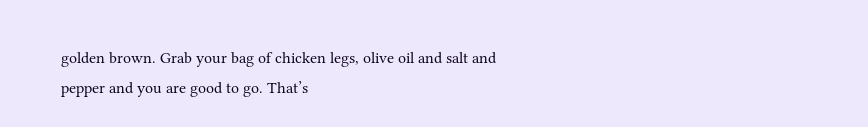golden brown. Grab your bag of chicken legs, olive oil and salt and pepper and you are good to go. That’s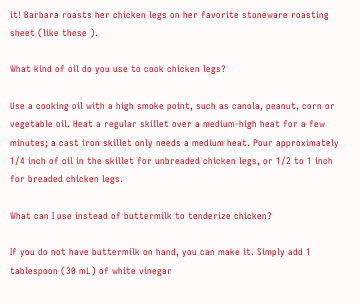it! Barbara roasts her chicken legs on her favorite stoneware roasting sheet (like these ).

What kind of oil do you use to cook chicken legs?

Use a cooking oil with a high smoke point, such as canola, peanut, corn or vegetable oil. Heat a regular skillet over a medium-high heat for a few minutes; a cast iron skillet only needs a medium heat. Pour approximately 1/4 inch of oil in the skillet for unbreaded chicken legs, or 1/2 to 1 inch for breaded chicken legs.

What can I use instead of buttermilk to tenderize chicken?

If you do not have buttermilk on hand, you can make it. Simply add 1 tablespoon (30 mL) of white vinegar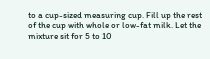to a cup-sized measuring cup. Fill up the rest of the cup with whole or low-fat milk. Let the mixture sit for 5 to 10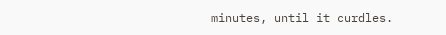minutes, until it curdles.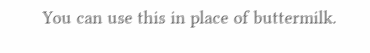You can use this in place of buttermilk.